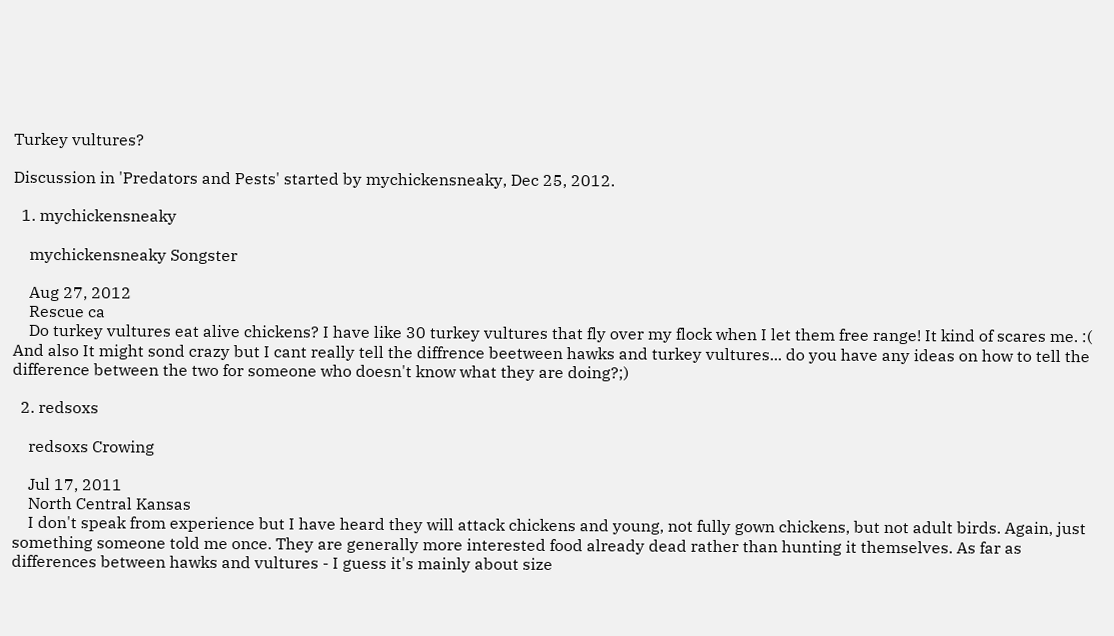Turkey vultures?

Discussion in 'Predators and Pests' started by mychickensneaky, Dec 25, 2012.

  1. mychickensneaky

    mychickensneaky Songster

    Aug 27, 2012
    Rescue ca
    Do turkey vultures eat alive chickens? I have like 30 turkey vultures that fly over my flock when I let them free range! It kind of scares me. :( And also It might sond crazy but I cant really tell the diffrence beetween hawks and turkey vultures... do you have any ideas on how to tell the difference between the two for someone who doesn't know what they are doing?;)

  2. redsoxs

    redsoxs Crowing

    Jul 17, 2011
    North Central Kansas
    I don't speak from experience but I have heard they will attack chickens and young, not fully gown chickens, but not adult birds. Again, just something someone told me once. They are generally more interested food already dead rather than hunting it themselves. As far as differences between hawks and vultures - I guess it's mainly about size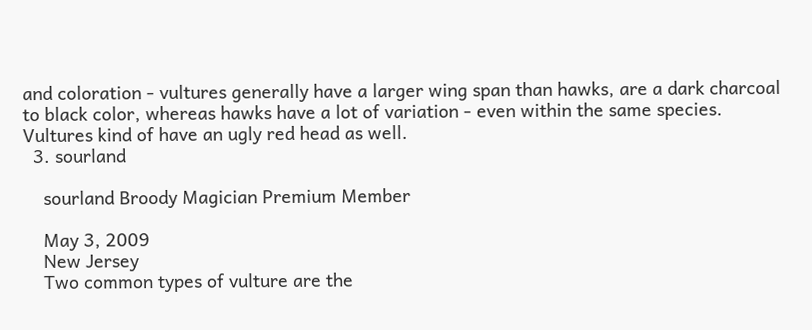and coloration - vultures generally have a larger wing span than hawks, are a dark charcoal to black color, whereas hawks have a lot of variation - even within the same species. Vultures kind of have an ugly red head as well.
  3. sourland

    sourland Broody Magician Premium Member

    May 3, 2009
    New Jersey
    Two common types of vulture are the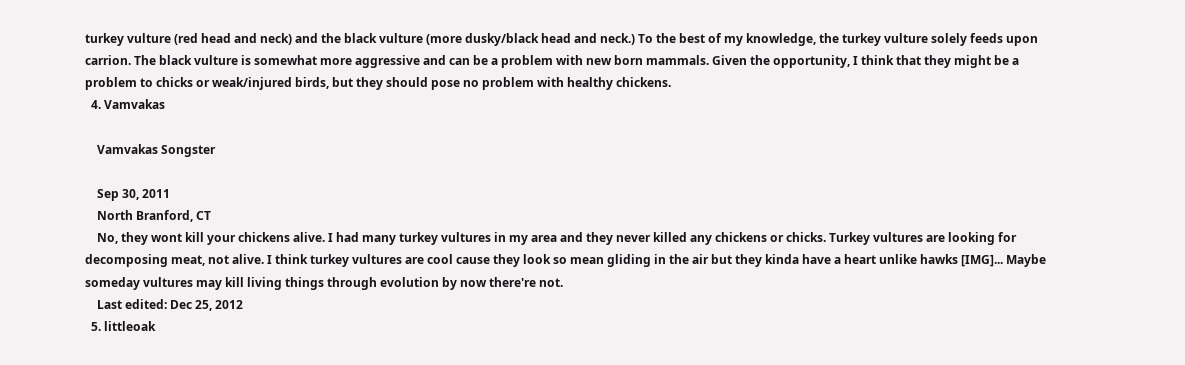turkey vulture (red head and neck) and the black vulture (more dusky/black head and neck.) To the best of my knowledge, the turkey vulture solely feeds upon carrion. The black vulture is somewhat more aggressive and can be a problem with new born mammals. Given the opportunity, I think that they might be a problem to chicks or weak/injured birds, but they should pose no problem with healthy chickens.
  4. Vamvakas

    Vamvakas Songster

    Sep 30, 2011
    North Branford, CT
    No, they wont kill your chickens alive. I had many turkey vultures in my area and they never killed any chickens or chicks. Turkey vultures are looking for decomposing meat, not alive. I think turkey vultures are cool cause they look so mean gliding in the air but they kinda have a heart unlike hawks [IMG]... Maybe someday vultures may kill living things through evolution by now there're not.
    Last edited: Dec 25, 2012
  5. littleoak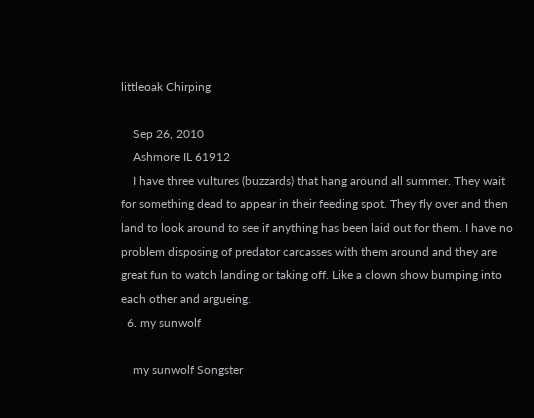littleoak Chirping

    Sep 26, 2010
    Ashmore IL 61912
    I have three vultures (buzzards) that hang around all summer. They wait for something dead to appear in their feeding spot. They fly over and then land to look around to see if anything has been laid out for them. I have no problem disposing of predator carcasses with them around and they are great fun to watch landing or taking off. Like a clown show bumping into each other and argueing.
  6. my sunwolf

    my sunwolf Songster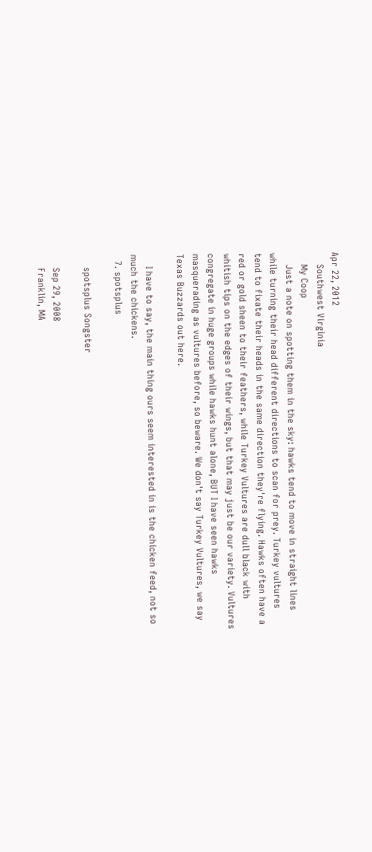Apr 22, 2012
    Southwest Virginia
    My Coop
    Just a note on spotting them in the sky: hawks tend to move in straight lines while turning their head different directions to scan for prey. Turkey vultures tend to fixate their heads in the same direction they're flying. Hawks often have a red or gold sheen to their feathers, while Turkey Vultures are dull black with whitish tips on the edges of their wings, but that may just be our variety. Vultures congregate in huge groups while hawks hunt alone, BUT I have seen hawks masquerading as vultures before, so beware. We don't say Turkey Vultures, we say Texas Buzzards out here.

    I have to say, the main thing ours seem interested in is the chicken feed, not so much the chickens.
  7. spotsplus

    spotsplus Songster

    Sep 29, 2008
    Franklin, MA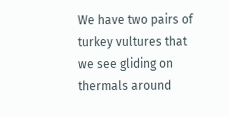We have two pairs of turkey vultures that we see gliding on thermals around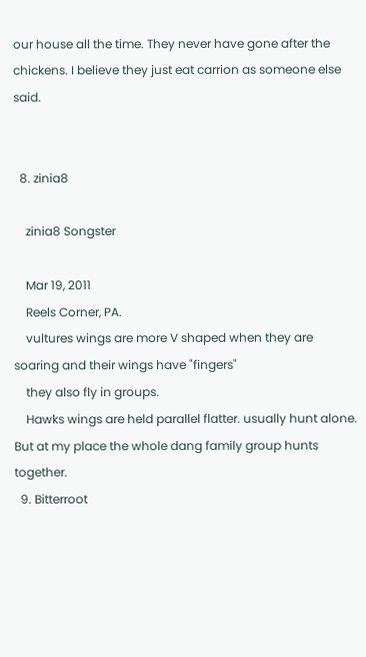our house all the time. They never have gone after the chickens. I believe they just eat carrion as someone else said.


  8. zinia8

    zinia8 Songster

    Mar 19, 2011
    Reels Corner, PA.
    vultures wings are more V shaped when they are soaring and their wings have "fingers"
    they also fly in groups.
    Hawks wings are held parallel flatter. usually hunt alone. But at my place the whole dang family group hunts together.
  9. Bitterroot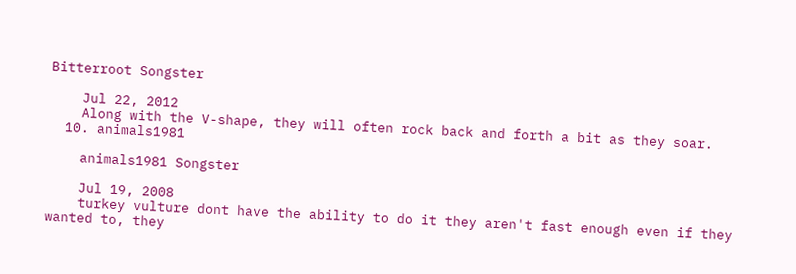Bitterroot Songster

    Jul 22, 2012
    Along with the V-shape, they will often rock back and forth a bit as they soar.
  10. animals1981

    animals1981 Songster

    Jul 19, 2008
    turkey vulture dont have the ability to do it they aren't fast enough even if they wanted to, they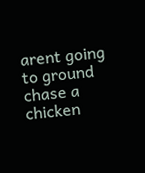arent going to ground chase a chicken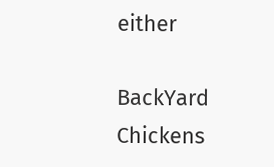either

BackYard Chickens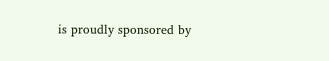is proudly sponsored by